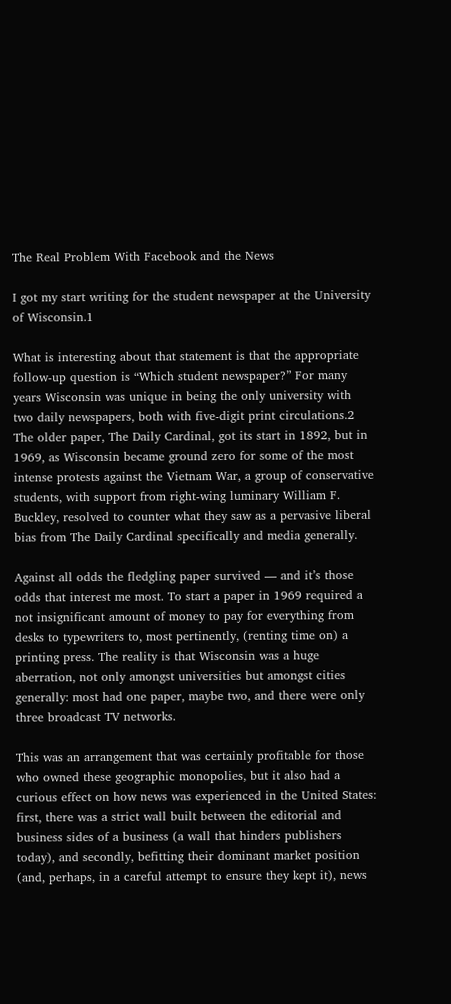The Real Problem With Facebook and the News

I got my start writing for the student newspaper at the University of Wisconsin.1

What is interesting about that statement is that the appropriate follow-up question is “Which student newspaper?” For many years Wisconsin was unique in being the only university with two daily newspapers, both with five-digit print circulations.2 The older paper, The Daily Cardinal, got its start in 1892, but in 1969, as Wisconsin became ground zero for some of the most intense protests against the Vietnam War, a group of conservative students, with support from right-wing luminary William F. Buckley, resolved to counter what they saw as a pervasive liberal bias from The Daily Cardinal specifically and media generally.

Against all odds the fledgling paper survived — and it’s those odds that interest me most. To start a paper in 1969 required a not insignificant amount of money to pay for everything from desks to typewriters to, most pertinently, (renting time on) a printing press. The reality is that Wisconsin was a huge aberration, not only amongst universities but amongst cities generally: most had one paper, maybe two, and there were only three broadcast TV networks.

This was an arrangement that was certainly profitable for those who owned these geographic monopolies, but it also had a curious effect on how news was experienced in the United States: first, there was a strict wall built between the editorial and business sides of a business (a wall that hinders publishers today), and secondly, befitting their dominant market position (and, perhaps, in a careful attempt to ensure they kept it), news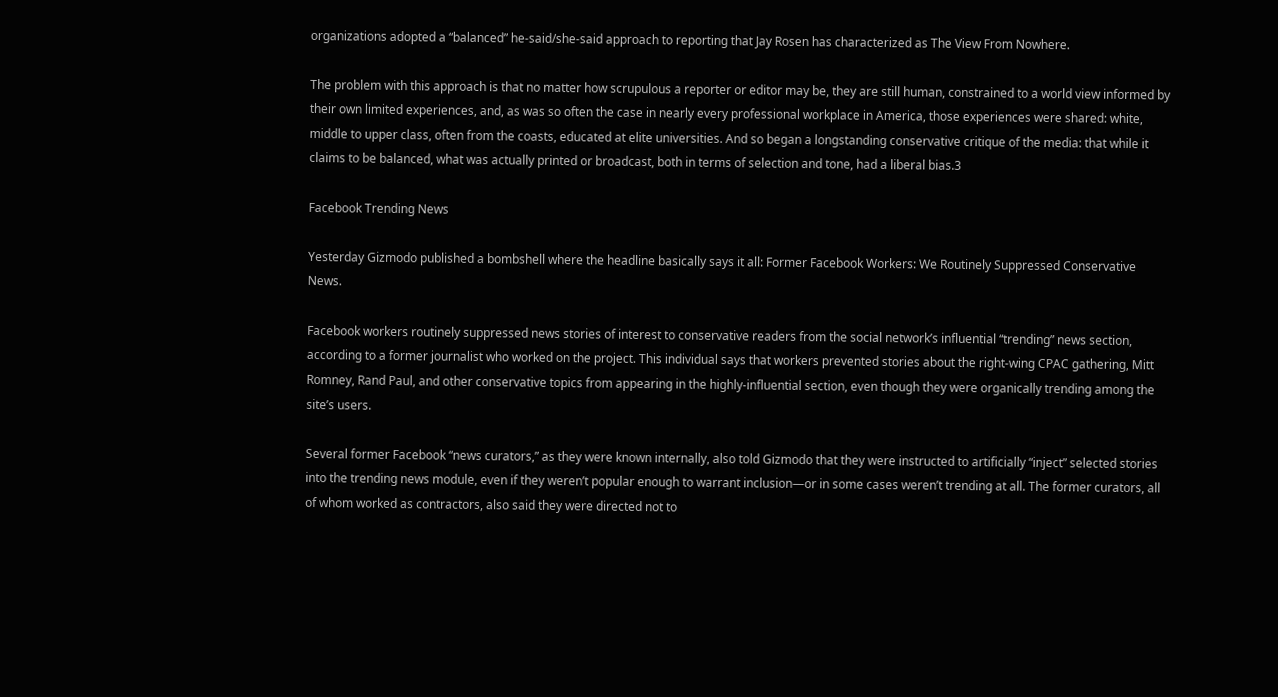organizations adopted a “balanced” he-said/she-said approach to reporting that Jay Rosen has characterized as The View From Nowhere.

The problem with this approach is that no matter how scrupulous a reporter or editor may be, they are still human, constrained to a world view informed by their own limited experiences, and, as was so often the case in nearly every professional workplace in America, those experiences were shared: white, middle to upper class, often from the coasts, educated at elite universities. And so began a longstanding conservative critique of the media: that while it claims to be balanced, what was actually printed or broadcast, both in terms of selection and tone, had a liberal bias.3

Facebook Trending News

Yesterday Gizmodo published a bombshell where the headline basically says it all: Former Facebook Workers: We Routinely Suppressed Conservative News.

Facebook workers routinely suppressed news stories of interest to conservative readers from the social network’s influential “trending” news section, according to a former journalist who worked on the project. This individual says that workers prevented stories about the right-wing CPAC gathering, Mitt Romney, Rand Paul, and other conservative topics from appearing in the highly-influential section, even though they were organically trending among the site’s users.

Several former Facebook “news curators,” as they were known internally, also told Gizmodo that they were instructed to artificially “inject” selected stories into the trending news module, even if they weren’t popular enough to warrant inclusion—or in some cases weren’t trending at all. The former curators, all of whom worked as contractors, also said they were directed not to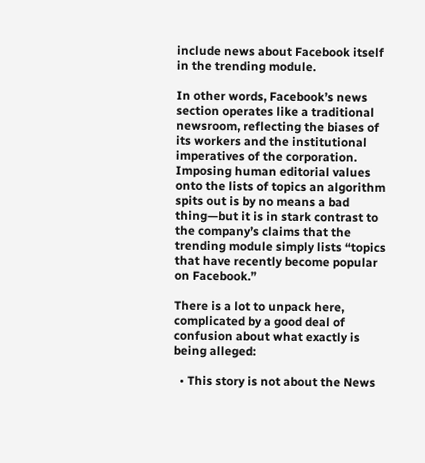include news about Facebook itself in the trending module.

In other words, Facebook’s news section operates like a traditional newsroom, reflecting the biases of its workers and the institutional imperatives of the corporation. Imposing human editorial values onto the lists of topics an algorithm spits out is by no means a bad thing—but it is in stark contrast to the company’s claims that the trending module simply lists “topics that have recently become popular on Facebook.”

There is a lot to unpack here, complicated by a good deal of confusion about what exactly is being alleged:

  • This story is not about the News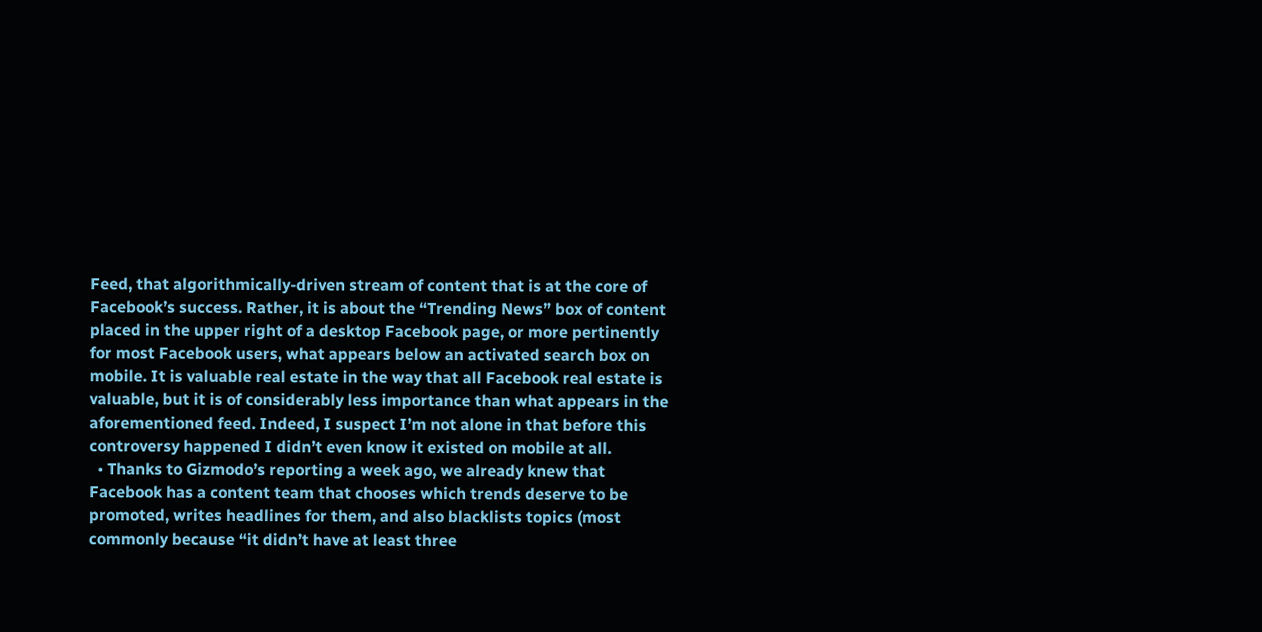Feed, that algorithmically-driven stream of content that is at the core of Facebook’s success. Rather, it is about the “Trending News” box of content placed in the upper right of a desktop Facebook page, or more pertinently for most Facebook users, what appears below an activated search box on mobile. It is valuable real estate in the way that all Facebook real estate is valuable, but it is of considerably less importance than what appears in the aforementioned feed. Indeed, I suspect I’m not alone in that before this controversy happened I didn’t even know it existed on mobile at all.
  • Thanks to Gizmodo’s reporting a week ago, we already knew that Facebook has a content team that chooses which trends deserve to be promoted, writes headlines for them, and also blacklists topics (most commonly because “it didn’t have at least three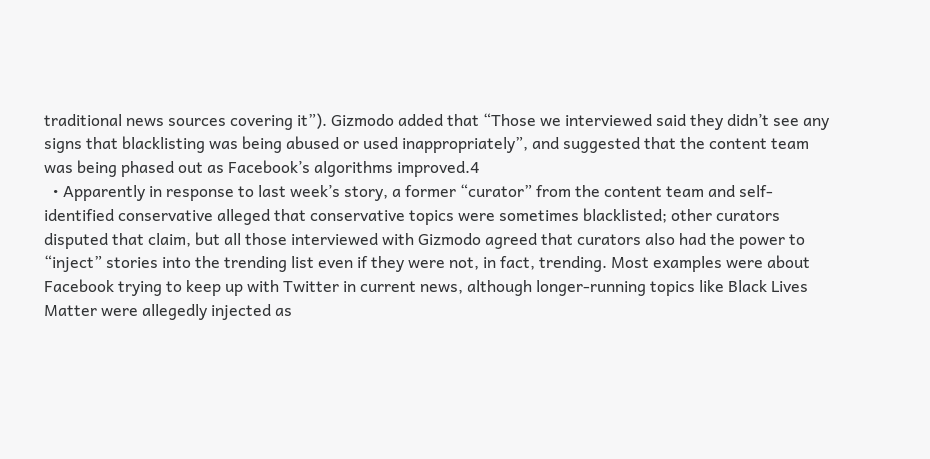traditional news sources covering it”). Gizmodo added that “Those we interviewed said they didn’t see any signs that blacklisting was being abused or used inappropriately”, and suggested that the content team was being phased out as Facebook’s algorithms improved.4
  • Apparently in response to last week’s story, a former “curator” from the content team and self-identified conservative alleged that conservative topics were sometimes blacklisted; other curators disputed that claim, but all those interviewed with Gizmodo agreed that curators also had the power to “inject” stories into the trending list even if they were not, in fact, trending. Most examples were about Facebook trying to keep up with Twitter in current news, although longer-running topics like Black Lives Matter were allegedly injected as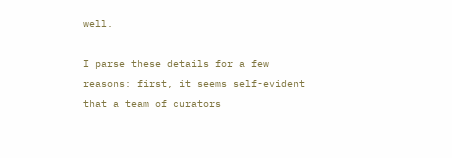well.

I parse these details for a few reasons: first, it seems self-evident that a team of curators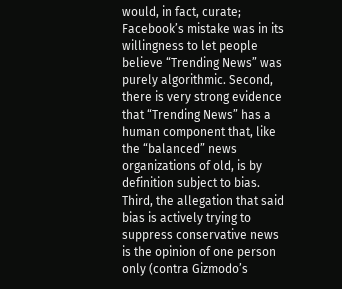would, in fact, curate; Facebook’s mistake was in its willingness to let people believe “Trending News” was purely algorithmic. Second, there is very strong evidence that “Trending News” has a human component that, like the “balanced” news organizations of old, is by definition subject to bias. Third, the allegation that said bias is actively trying to suppress conservative news is the opinion of one person only (contra Gizmodo’s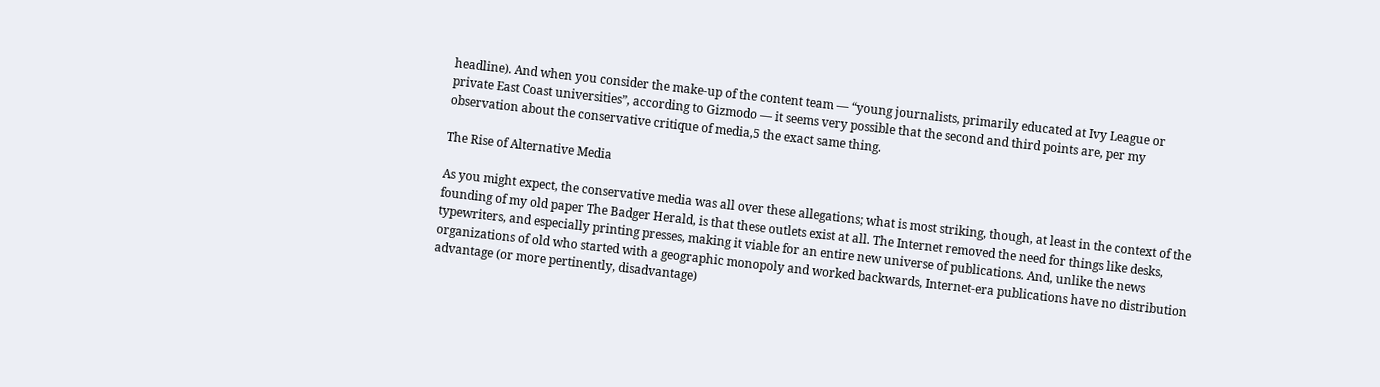headline). And when you consider the make-up of the content team — “young journalists, primarily educated at Ivy League or private East Coast universities”, according to Gizmodo — it seems very possible that the second and third points are, per my observation about the conservative critique of media,5 the exact same thing.

The Rise of Alternative Media

As you might expect, the conservative media was all over these allegations; what is most striking, though, at least in the context of the founding of my old paper The Badger Herald, is that these outlets exist at all. The Internet removed the need for things like desks, typewriters, and especially printing presses, making it viable for an entire new universe of publications. And, unlike the news organizations of old who started with a geographic monopoly and worked backwards, Internet-era publications have no distribution advantage (or more pertinently, disadvantage)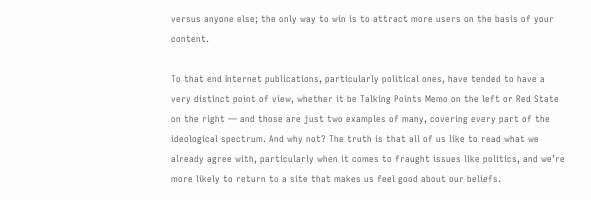versus anyone else; the only way to win is to attract more users on the basis of your content.

To that end Internet publications, particularly political ones, have tended to have a very distinct point of view, whether it be Talking Points Memo on the left or Red State on the right — and those are just two examples of many, covering every part of the ideological spectrum. And why not? The truth is that all of us like to read what we already agree with, particularly when it comes to fraught issues like politics, and we’re more likely to return to a site that makes us feel good about our beliefs.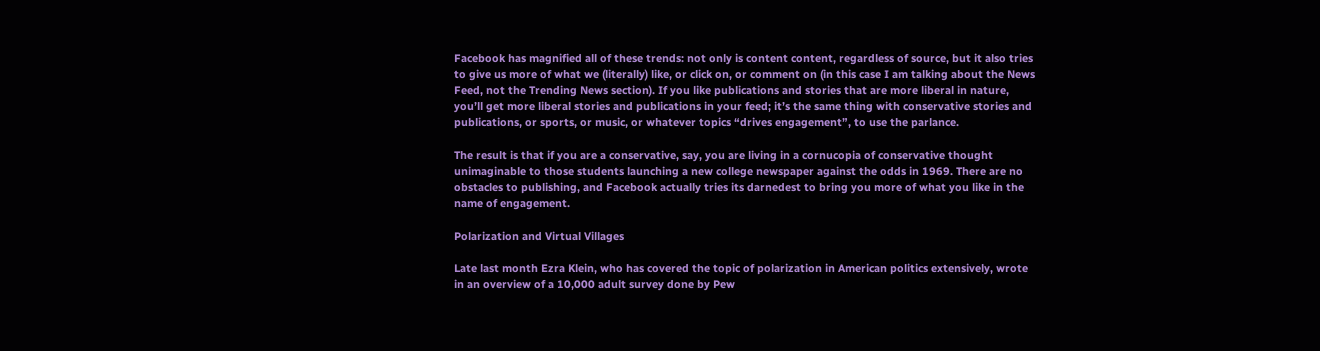Facebook has magnified all of these trends: not only is content content, regardless of source, but it also tries to give us more of what we (literally) like, or click on, or comment on (in this case I am talking about the News Feed, not the Trending News section). If you like publications and stories that are more liberal in nature, you’ll get more liberal stories and publications in your feed; it’s the same thing with conservative stories and publications, or sports, or music, or whatever topics “drives engagement”, to use the parlance.

The result is that if you are a conservative, say, you are living in a cornucopia of conservative thought unimaginable to those students launching a new college newspaper against the odds in 1969. There are no obstacles to publishing, and Facebook actually tries its darnedest to bring you more of what you like in the name of engagement.

Polarization and Virtual Villages

Late last month Ezra Klein, who has covered the topic of polarization in American politics extensively, wrote in an overview of a 10,000 adult survey done by Pew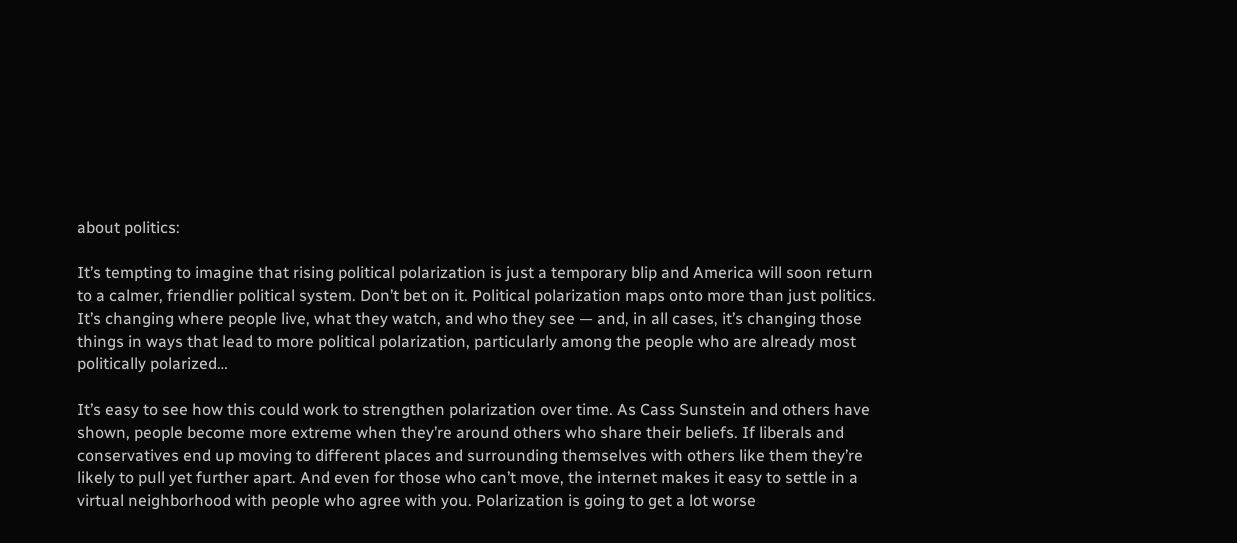about politics:

It’s tempting to imagine that rising political polarization is just a temporary blip and America will soon return to a calmer, friendlier political system. Don’t bet on it. Political polarization maps onto more than just politics. It’s changing where people live, what they watch, and who they see — and, in all cases, it’s changing those things in ways that lead to more political polarization, particularly among the people who are already most politically polarized…

It’s easy to see how this could work to strengthen polarization over time. As Cass Sunstein and others have shown, people become more extreme when they’re around others who share their beliefs. If liberals and conservatives end up moving to different places and surrounding themselves with others like them they’re likely to pull yet further apart. And even for those who can’t move, the internet makes it easy to settle in a virtual neighborhood with people who agree with you. Polarization is going to get a lot worse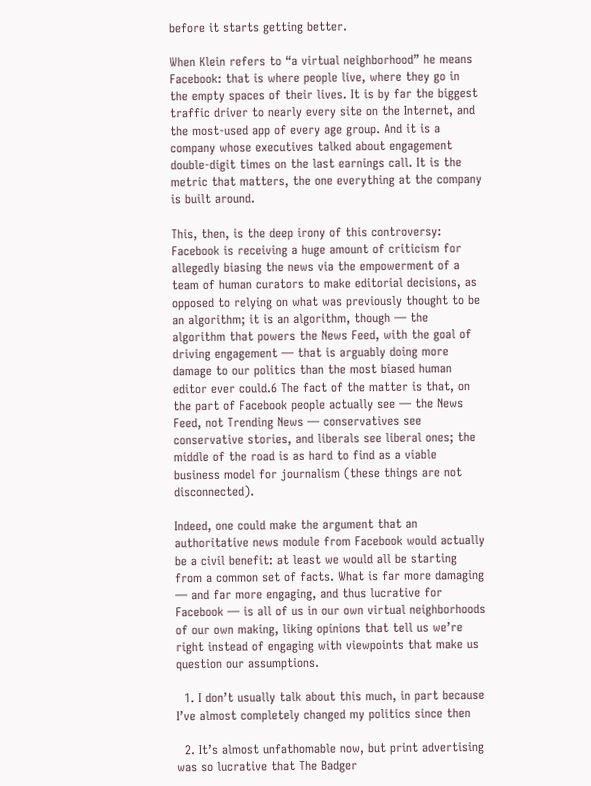before it starts getting better.

When Klein refers to “a virtual neighborhood” he means Facebook: that is where people live, where they go in the empty spaces of their lives. It is by far the biggest traffic driver to nearly every site on the Internet, and the most-used app of every age group. And it is a company whose executives talked about engagement double-digit times on the last earnings call. It is the metric that matters, the one everything at the company is built around.

This, then, is the deep irony of this controversy: Facebook is receiving a huge amount of criticism for allegedly biasing the news via the empowerment of a team of human curators to make editorial decisions, as opposed to relying on what was previously thought to be an algorithm; it is an algorithm, though — the algorithm that powers the News Feed, with the goal of driving engagement — that is arguably doing more damage to our politics than the most biased human editor ever could.6 The fact of the matter is that, on the part of Facebook people actually see — the News Feed, not Trending News — conservatives see conservative stories, and liberals see liberal ones; the middle of the road is as hard to find as a viable business model for journalism (these things are not disconnected).

Indeed, one could make the argument that an authoritative news module from Facebook would actually be a civil benefit: at least we would all be starting from a common set of facts. What is far more damaging — and far more engaging, and thus lucrative for Facebook — is all of us in our own virtual neighborhoods of our own making, liking opinions that tell us we’re right instead of engaging with viewpoints that make us question our assumptions.

  1. I don’t usually talk about this much, in part because I’ve almost completely changed my politics since then

  2. It’s almost unfathomable now, but print advertising was so lucrative that The Badger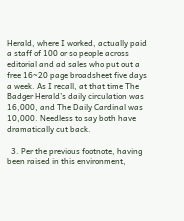Herald, where I worked, actually paid a staff of 100 or so people across editorial and ad sales who put out a free 16~20 page broadsheet five days a week. As I recall, at that time The Badger Herald’s daily circulation was 16,000, and The Daily Cardinal was 10,000. Needless to say both have dramatically cut back.

  3. Per the previous footnote, having been raised in this environment,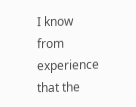I know from experience that the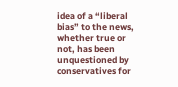idea of a “liberal bias” to the news, whether true or not, has been unquestioned by conservatives for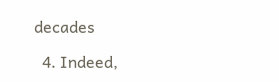decades

  4. Indeed,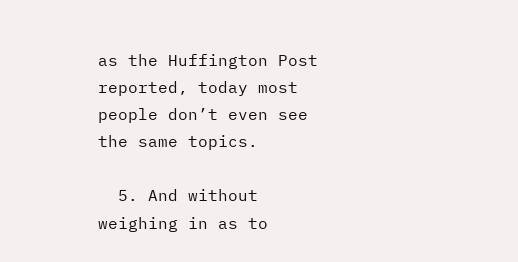as the Huffington Post reported, today most people don’t even see the same topics.

  5. And without weighing in as to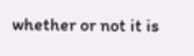whether or not it is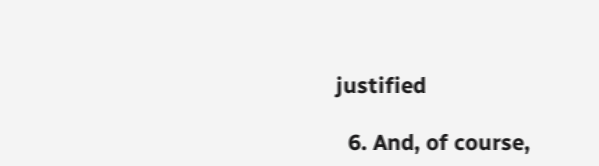justified

  6. And, of course,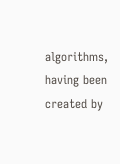algorithms, having been created by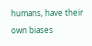humans, have their own biases